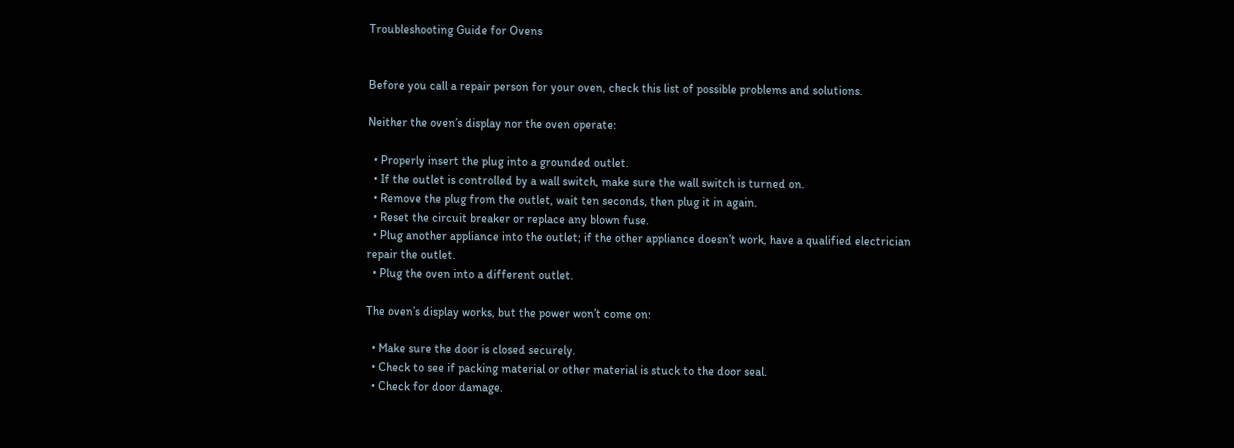Troubleshooting Guide for Ovens


Before you call a repair person for your oven, check this list of possible problems and solutions.

Neither the oven’s display nor the oven operate:

  • Properly insert the plug into a grounded outlet.
  • If the outlet is controlled by a wall switch, make sure the wall switch is turned on.
  • Remove the plug from the outlet, wait ten seconds, then plug it in again.
  • Reset the circuit breaker or replace any blown fuse.
  • Plug another appliance into the outlet; if the other appliance doesn’t work, have a qualified electrician repair the outlet.
  • Plug the oven into a different outlet.

The oven’s display works, but the power won’t come on:

  • Make sure the door is closed securely.
  • Check to see if packing material or other material is stuck to the door seal.
  • Check for door damage.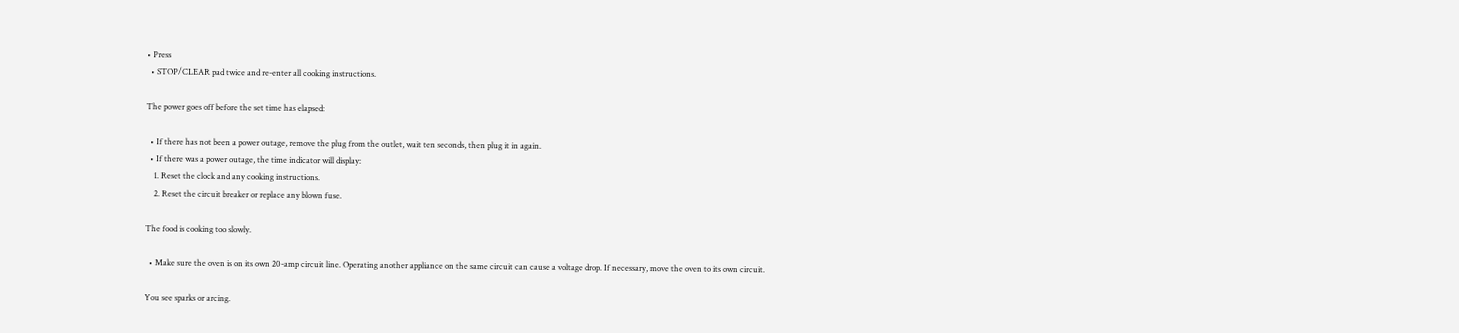• Press
  • STOP/CLEAR pad twice and re-enter all cooking instructions.

The power goes off before the set time has elapsed:

  • If there has not been a power outage, remove the plug from the outlet, wait ten seconds, then plug it in again.
  • If there was a power outage, the time indicator will display:
    1. Reset the clock and any cooking instructions.
    2. Reset the circuit breaker or replace any blown fuse.

The food is cooking too slowly.

  • Make sure the oven is on its own 20-amp circuit line. Operating another appliance on the same circuit can cause a voltage drop. If necessary, move the oven to its own circuit.

You see sparks or arcing.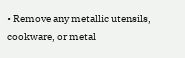• Remove any metallic utensils, cookware, or metal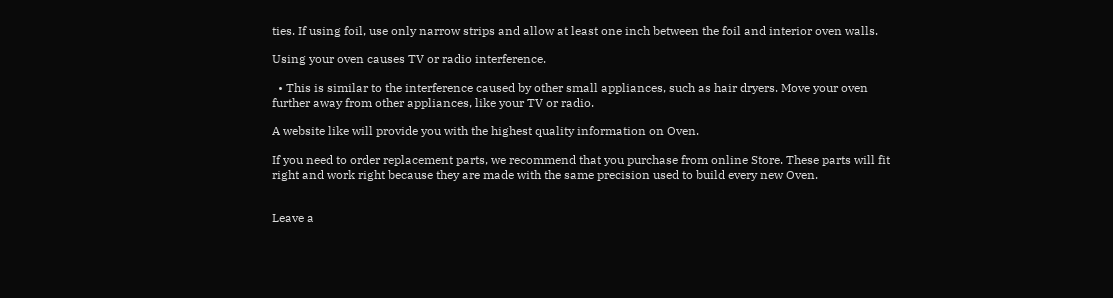ties. If using foil, use only narrow strips and allow at least one inch between the foil and interior oven walls.

Using your oven causes TV or radio interference.

  • This is similar to the interference caused by other small appliances, such as hair dryers. Move your oven further away from other appliances, like your TV or radio.

A website like will provide you with the highest quality information on Oven.

If you need to order replacement parts, we recommend that you purchase from online Store. These parts will fit right and work right because they are made with the same precision used to build every new Oven.


Leave a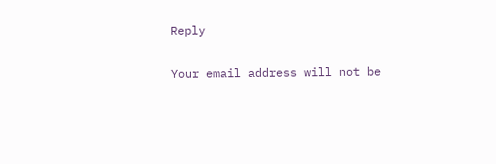Reply

Your email address will not be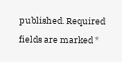published. Required fields are marked *